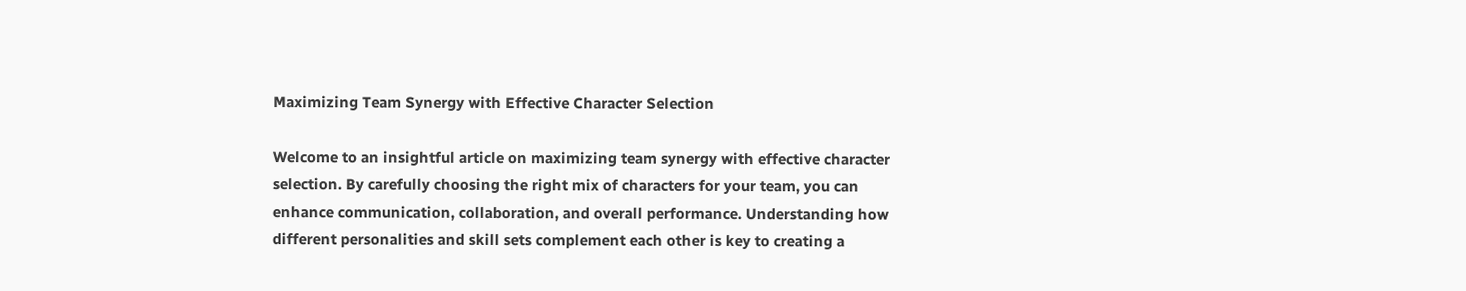Maximizing Team Synergy with Effective Character Selection

Welcome to an insightful article on maximizing team synergy with effective character selection. By carefully choosing the right mix of characters for your team, you can enhance communication, collaboration, and overall performance. Understanding how different personalities and skill sets complement each other is key to creating a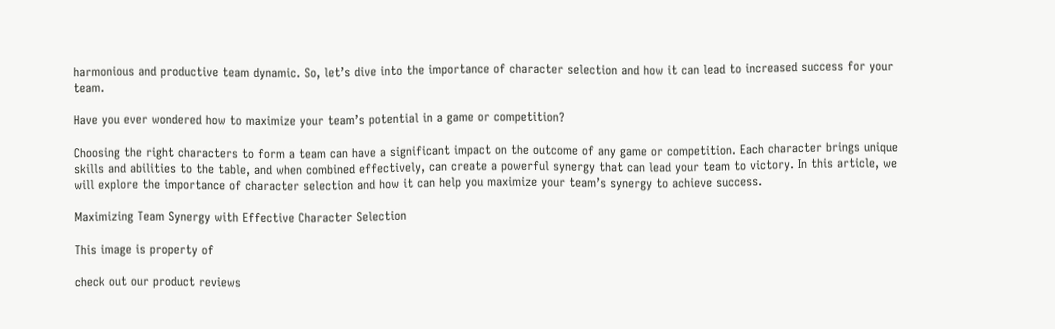harmonious and productive team dynamic. So, let’s dive into the importance of character selection and how it can lead to increased success for your team.

Have you ever wondered how to maximize your team’s potential in a game or competition?

Choosing the right characters to form a team can have a significant impact on the outcome of any game or competition. Each character brings unique skills and abilities to the table, and when combined effectively, can create a powerful synergy that can lead your team to victory. In this article, we will explore the importance of character selection and how it can help you maximize your team’s synergy to achieve success.

Maximizing Team Synergy with Effective Character Selection

This image is property of

check out our product reviews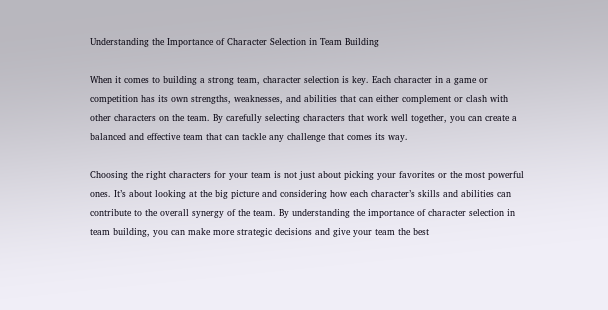Understanding the Importance of Character Selection in Team Building

When it comes to building a strong team, character selection is key. Each character in a game or competition has its own strengths, weaknesses, and abilities that can either complement or clash with other characters on the team. By carefully selecting characters that work well together, you can create a balanced and effective team that can tackle any challenge that comes its way.

Choosing the right characters for your team is not just about picking your favorites or the most powerful ones. It’s about looking at the big picture and considering how each character’s skills and abilities can contribute to the overall synergy of the team. By understanding the importance of character selection in team building, you can make more strategic decisions and give your team the best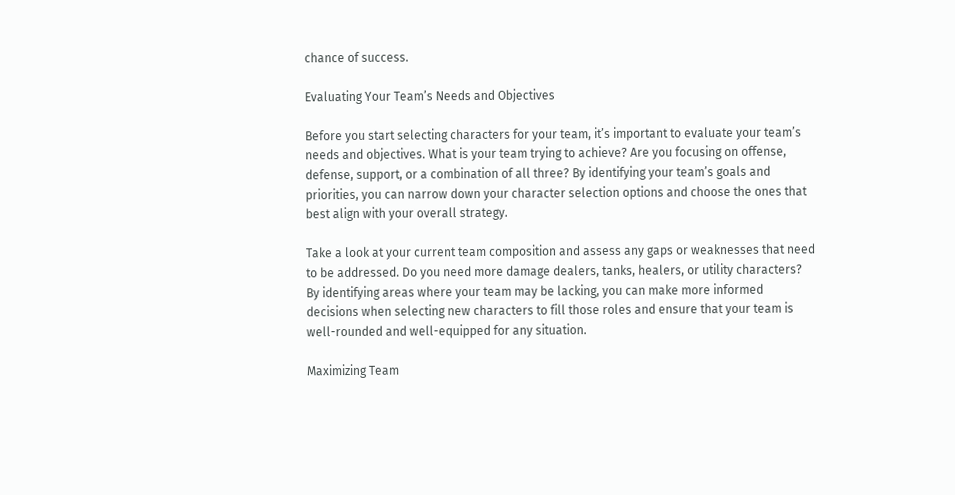chance of success.

Evaluating Your Team’s Needs and Objectives

Before you start selecting characters for your team, it’s important to evaluate your team’s needs and objectives. What is your team trying to achieve? Are you focusing on offense, defense, support, or a combination of all three? By identifying your team’s goals and priorities, you can narrow down your character selection options and choose the ones that best align with your overall strategy.

Take a look at your current team composition and assess any gaps or weaknesses that need to be addressed. Do you need more damage dealers, tanks, healers, or utility characters? By identifying areas where your team may be lacking, you can make more informed decisions when selecting new characters to fill those roles and ensure that your team is well-rounded and well-equipped for any situation.

Maximizing Team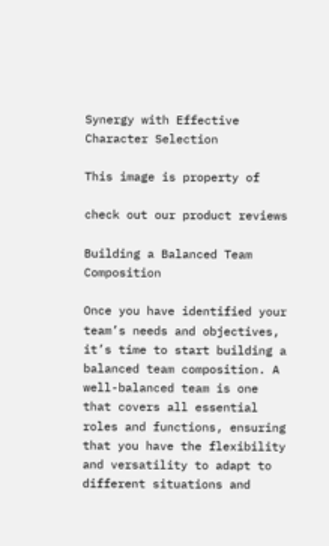Synergy with Effective Character Selection

This image is property of

check out our product reviews

Building a Balanced Team Composition

Once you have identified your team’s needs and objectives, it’s time to start building a balanced team composition. A well-balanced team is one that covers all essential roles and functions, ensuring that you have the flexibility and versatility to adapt to different situations and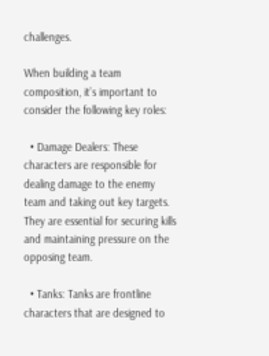challenges.

When building a team composition, it’s important to consider the following key roles:

  • Damage Dealers: These characters are responsible for dealing damage to the enemy team and taking out key targets. They are essential for securing kills and maintaining pressure on the opposing team.

  • Tanks: Tanks are frontline characters that are designed to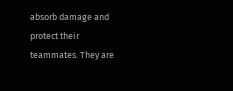absorb damage and protect their teammates. They are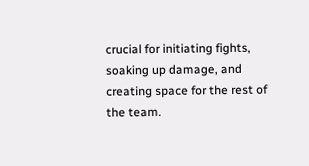crucial for initiating fights, soaking up damage, and creating space for the rest of the team.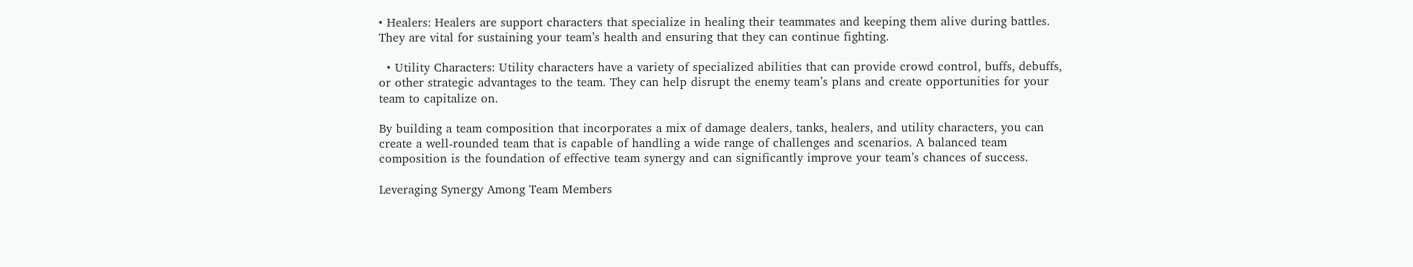• Healers: Healers are support characters that specialize in healing their teammates and keeping them alive during battles. They are vital for sustaining your team’s health and ensuring that they can continue fighting.

  • Utility Characters: Utility characters have a variety of specialized abilities that can provide crowd control, buffs, debuffs, or other strategic advantages to the team. They can help disrupt the enemy team’s plans and create opportunities for your team to capitalize on.

By building a team composition that incorporates a mix of damage dealers, tanks, healers, and utility characters, you can create a well-rounded team that is capable of handling a wide range of challenges and scenarios. A balanced team composition is the foundation of effective team synergy and can significantly improve your team’s chances of success.

Leveraging Synergy Among Team Members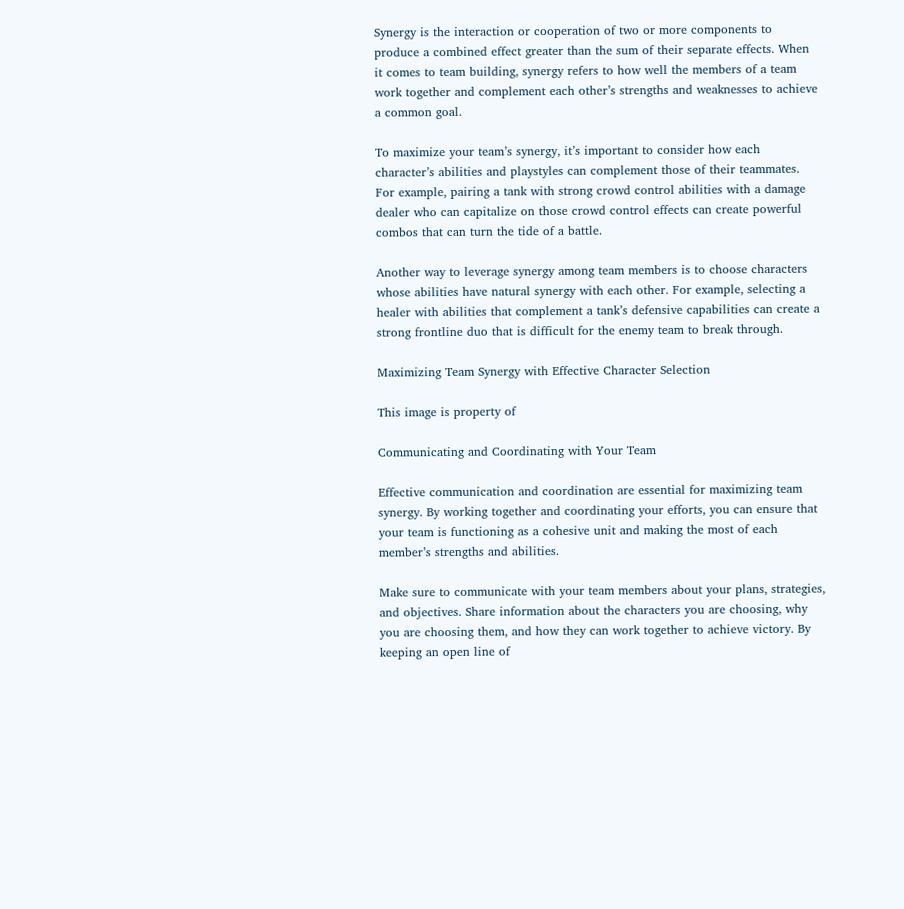Synergy is the interaction or cooperation of two or more components to produce a combined effect greater than the sum of their separate effects. When it comes to team building, synergy refers to how well the members of a team work together and complement each other’s strengths and weaknesses to achieve a common goal.

To maximize your team’s synergy, it’s important to consider how each character’s abilities and playstyles can complement those of their teammates. For example, pairing a tank with strong crowd control abilities with a damage dealer who can capitalize on those crowd control effects can create powerful combos that can turn the tide of a battle.

Another way to leverage synergy among team members is to choose characters whose abilities have natural synergy with each other. For example, selecting a healer with abilities that complement a tank’s defensive capabilities can create a strong frontline duo that is difficult for the enemy team to break through.

Maximizing Team Synergy with Effective Character Selection

This image is property of

Communicating and Coordinating with Your Team

Effective communication and coordination are essential for maximizing team synergy. By working together and coordinating your efforts, you can ensure that your team is functioning as a cohesive unit and making the most of each member’s strengths and abilities.

Make sure to communicate with your team members about your plans, strategies, and objectives. Share information about the characters you are choosing, why you are choosing them, and how they can work together to achieve victory. By keeping an open line of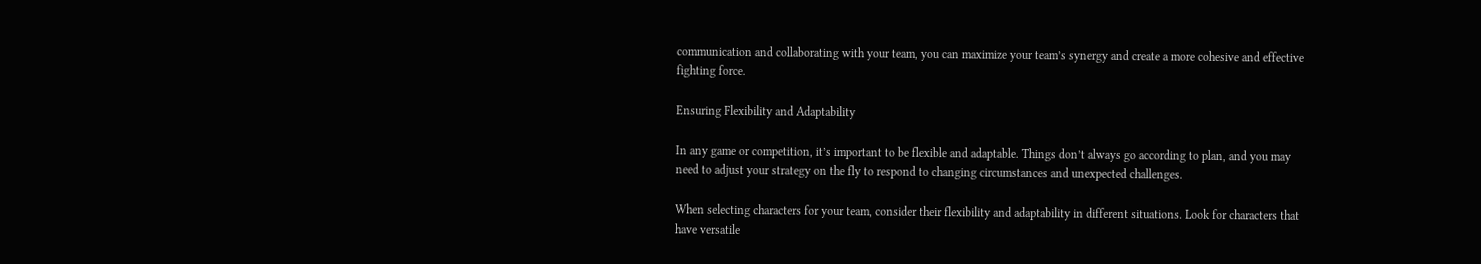communication and collaborating with your team, you can maximize your team’s synergy and create a more cohesive and effective fighting force.

Ensuring Flexibility and Adaptability

In any game or competition, it’s important to be flexible and adaptable. Things don’t always go according to plan, and you may need to adjust your strategy on the fly to respond to changing circumstances and unexpected challenges.

When selecting characters for your team, consider their flexibility and adaptability in different situations. Look for characters that have versatile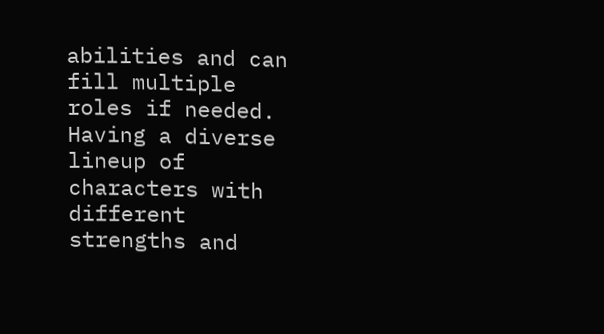abilities and can fill multiple roles if needed. Having a diverse lineup of characters with different strengths and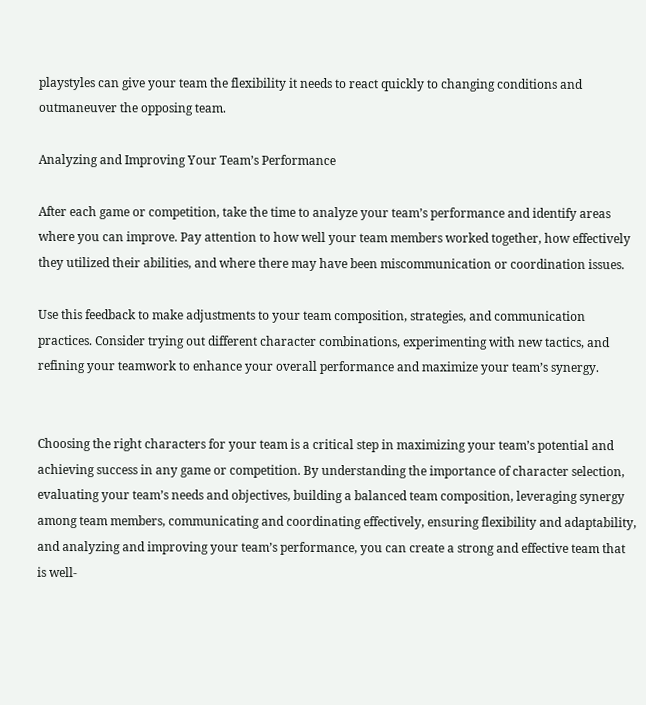playstyles can give your team the flexibility it needs to react quickly to changing conditions and outmaneuver the opposing team.

Analyzing and Improving Your Team’s Performance

After each game or competition, take the time to analyze your team’s performance and identify areas where you can improve. Pay attention to how well your team members worked together, how effectively they utilized their abilities, and where there may have been miscommunication or coordination issues.

Use this feedback to make adjustments to your team composition, strategies, and communication practices. Consider trying out different character combinations, experimenting with new tactics, and refining your teamwork to enhance your overall performance and maximize your team’s synergy.


Choosing the right characters for your team is a critical step in maximizing your team’s potential and achieving success in any game or competition. By understanding the importance of character selection, evaluating your team’s needs and objectives, building a balanced team composition, leveraging synergy among team members, communicating and coordinating effectively, ensuring flexibility and adaptability, and analyzing and improving your team’s performance, you can create a strong and effective team that is well-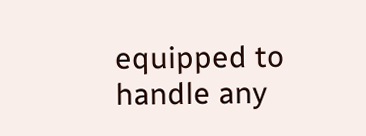equipped to handle any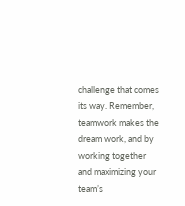challenge that comes its way. Remember, teamwork makes the dream work, and by working together and maximizing your team’s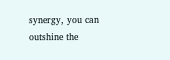synergy, you can outshine the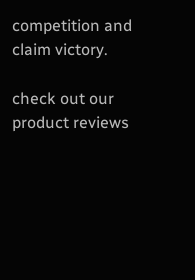competition and claim victory.

check out our product reviews